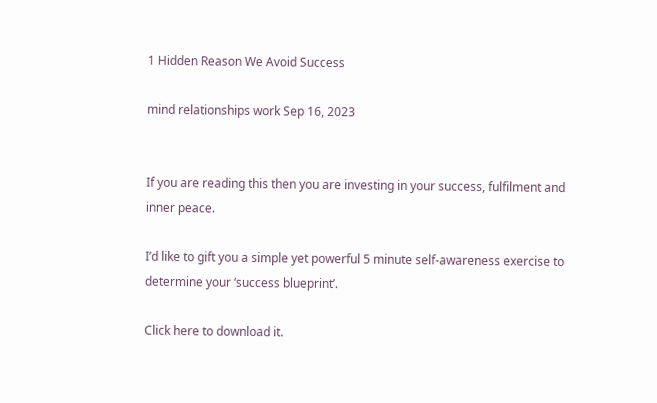1 Hidden Reason We Avoid Success

mind relationships work Sep 16, 2023


If you are reading this then you are investing in your success, fulfilment and inner peace.

I’d like to gift you a simple yet powerful 5 minute self-awareness exercise to determine your ‘success blueprint’.

Click here to download it.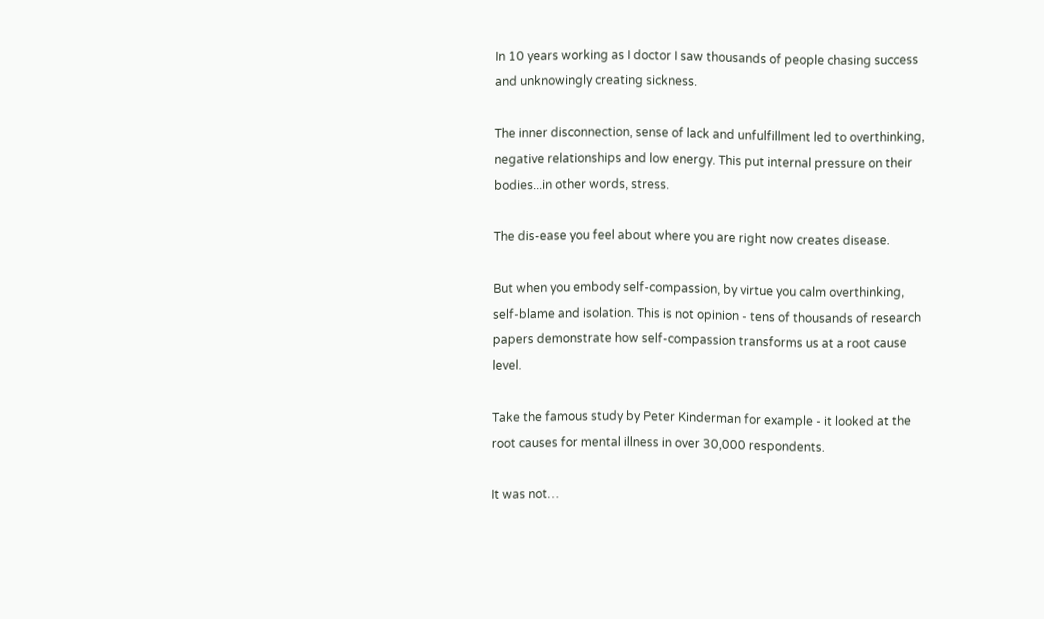In 10 years working as I doctor I saw thousands of people chasing success and unknowingly creating sickness.

The inner disconnection, sense of lack and unfulfillment led to overthinking, negative relationships and low energy. This put internal pressure on their bodies...in other words, stress.

The dis-ease you feel about where you are right now creates disease.

But when you embody self-compassion, by virtue you calm overthinking, self-blame and isolation. This is not opinion - tens of thousands of research papers demonstrate how self-compassion transforms us at a root cause level.

Take the famous study by Peter Kinderman for example - it looked at the root causes for mental illness in over 30,000 respondents.

It was not…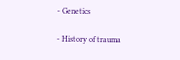- Genetics

- History of trauma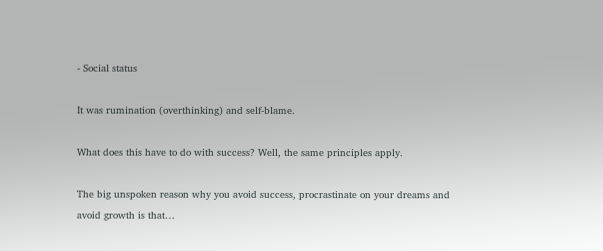- Social status

It was rumination (overthinking) and self-blame.

What does this have to do with success? Well, the same principles apply.

The big unspoken reason why you avoid success, procrastinate on your dreams and avoid growth is that…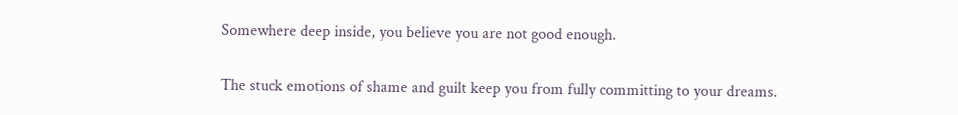Somewhere deep inside, you believe you are not good enough.

The stuck emotions of shame and guilt keep you from fully committing to your dreams.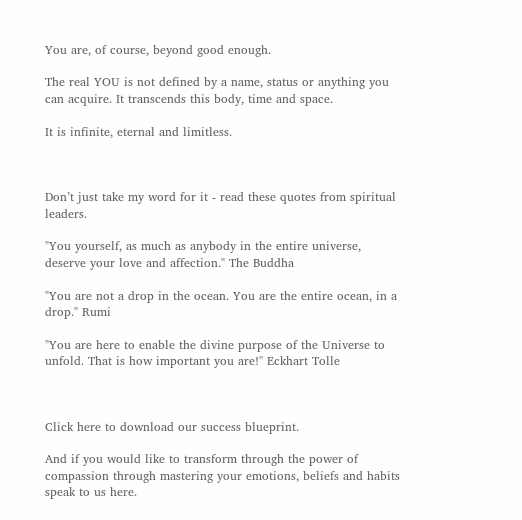You are, of course, beyond good enough.

The real YOU is not defined by a name, status or anything you can acquire. It transcends this body, time and space.

It is infinite, eternal and limitless.



Don’t just take my word for it - read these quotes from spiritual leaders.

"You yourself, as much as anybody in the entire universe, deserve your love and affection." The Buddha

"You are not a drop in the ocean. You are the entire ocean, in a drop." Rumi

"You are here to enable the divine purpose of the Universe to unfold. That is how important you are!" Eckhart Tolle



Click here to download our success blueprint.

And if you would like to transform through the power of compassion through mastering your emotions, beliefs and habits speak to us here.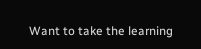Want to take the learning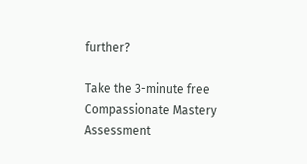further?

Take the 3-minute free Compassionate Mastery Assessment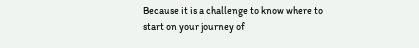Because it is a challenge to know where to start on your journey of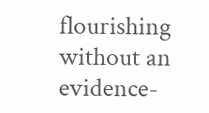flourishing without an evidence-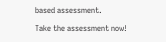based assessment.

Take the assessment now!